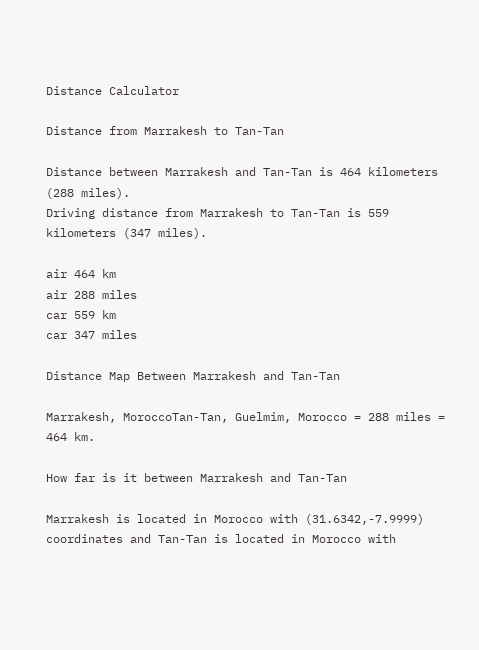Distance Calculator

Distance from Marrakesh to Tan-Tan

Distance between Marrakesh and Tan-Tan is 464 kilometers (288 miles).
Driving distance from Marrakesh to Tan-Tan is 559 kilometers (347 miles).

air 464 km
air 288 miles
car 559 km
car 347 miles

Distance Map Between Marrakesh and Tan-Tan

Marrakesh, MoroccoTan-Tan, Guelmim, Morocco = 288 miles = 464 km.

How far is it between Marrakesh and Tan-Tan

Marrakesh is located in Morocco with (31.6342,-7.9999) coordinates and Tan-Tan is located in Morocco with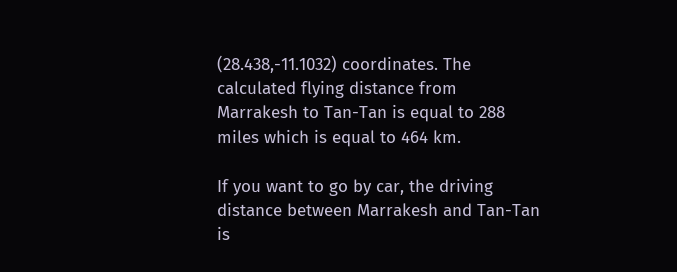(28.438,-11.1032) coordinates. The calculated flying distance from Marrakesh to Tan-Tan is equal to 288 miles which is equal to 464 km.

If you want to go by car, the driving distance between Marrakesh and Tan-Tan is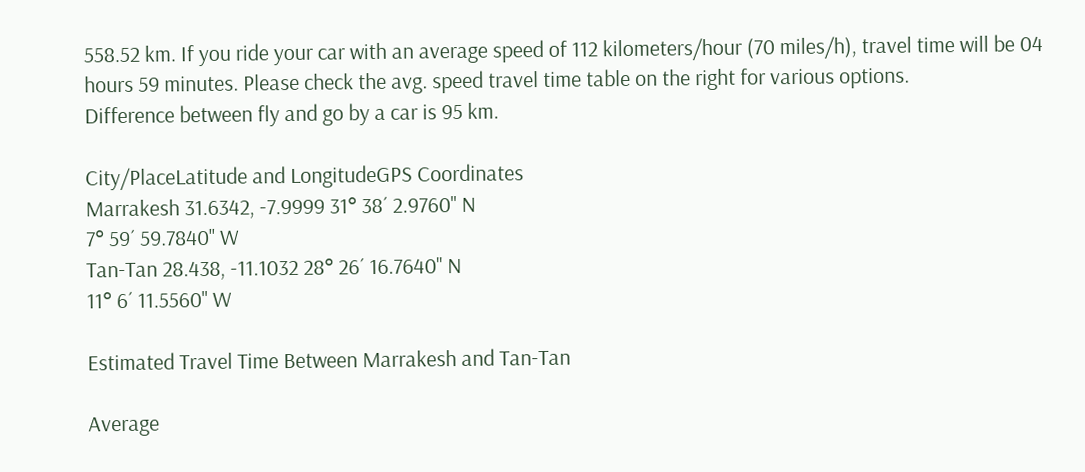558.52 km. If you ride your car with an average speed of 112 kilometers/hour (70 miles/h), travel time will be 04 hours 59 minutes. Please check the avg. speed travel time table on the right for various options.
Difference between fly and go by a car is 95 km.

City/PlaceLatitude and LongitudeGPS Coordinates
Marrakesh 31.6342, -7.9999 31° 38´ 2.9760'' N
7° 59´ 59.7840'' W
Tan-Tan 28.438, -11.1032 28° 26´ 16.7640'' N
11° 6´ 11.5560'' W

Estimated Travel Time Between Marrakesh and Tan-Tan

Average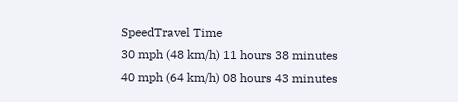SpeedTravel Time
30 mph (48 km/h) 11 hours 38 minutes
40 mph (64 km/h) 08 hours 43 minutes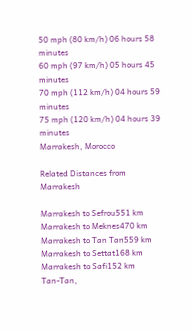50 mph (80 km/h) 06 hours 58 minutes
60 mph (97 km/h) 05 hours 45 minutes
70 mph (112 km/h) 04 hours 59 minutes
75 mph (120 km/h) 04 hours 39 minutes
Marrakesh, Morocco

Related Distances from Marrakesh

Marrakesh to Sefrou551 km
Marrakesh to Meknes470 km
Marrakesh to Tan Tan559 km
Marrakesh to Settat168 km
Marrakesh to Safi152 km
Tan-Tan,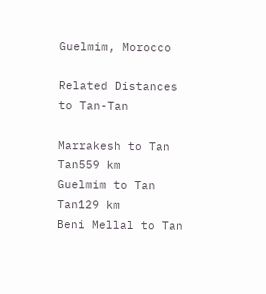Guelmim, Morocco

Related Distances to Tan-Tan

Marrakesh to Tan Tan559 km
Guelmim to Tan Tan129 km
Beni Mellal to Tan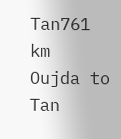Tan761 km
Oujda to Tan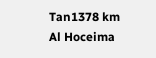Tan1378 km
Al Hoceima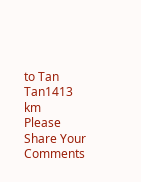to Tan Tan1413 km
Please Share Your Comments